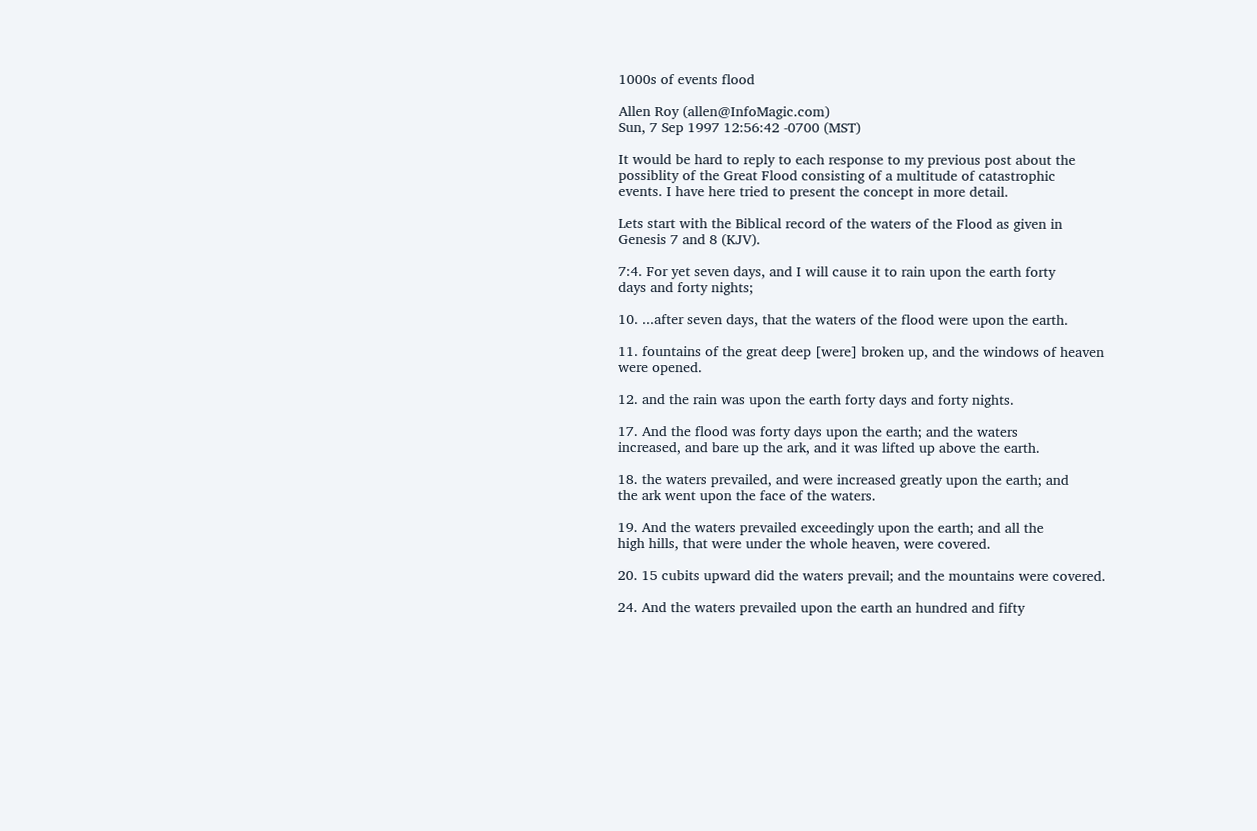1000s of events flood

Allen Roy (allen@InfoMagic.com)
Sun, 7 Sep 1997 12:56:42 -0700 (MST)

It would be hard to reply to each response to my previous post about the
possiblity of the Great Flood consisting of a multitude of catastrophic
events. I have here tried to present the concept in more detail.

Lets start with the Biblical record of the waters of the Flood as given in
Genesis 7 and 8 (KJV).

7:4. For yet seven days, and I will cause it to rain upon the earth forty
days and forty nights;

10. ...after seven days, that the waters of the flood were upon the earth.

11. fountains of the great deep [were] broken up, and the windows of heaven
were opened.

12. and the rain was upon the earth forty days and forty nights.

17. And the flood was forty days upon the earth; and the waters
increased, and bare up the ark, and it was lifted up above the earth.

18. the waters prevailed, and were increased greatly upon the earth; and
the ark went upon the face of the waters.

19. And the waters prevailed exceedingly upon the earth; and all the
high hills, that were under the whole heaven, were covered.

20. 15 cubits upward did the waters prevail; and the mountains were covered.

24. And the waters prevailed upon the earth an hundred and fifty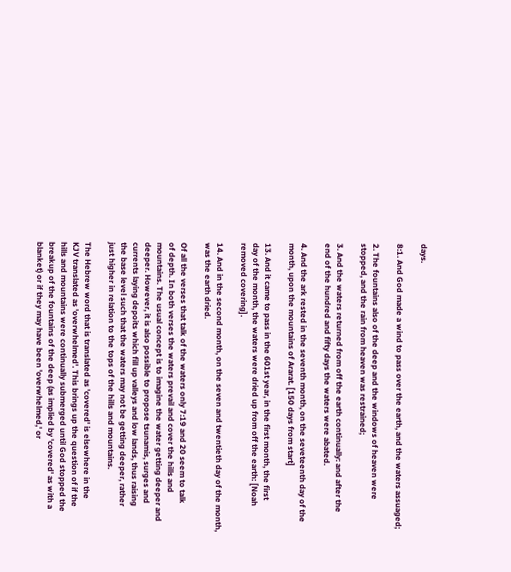days.

8:1. And God made a wind to pass over the earth, and the waters assuaged;

2. The fountains also of the deep and the windows of heaven were
stopped, and the rain from heaven was restrained;

3. And the waters returned from off the earth continually: and after the
end of the hundred and fifty days the waters were abated.

4. And the ark rested in the seventh month, on the seveteenth day of the
month, upon the mountains of Ararat. [150 days from start]

13. And it came to pass in the 601st year, in the first month, the first
day of the month, the waters were dried up from off the earth: [Noah
removed covering].

14. And in the second month, on the seven and twentieth day of the month,
was the earth dried.

Of all the verses that talk of the waters only 7:19 and 20 seem to talk
of depth. In both verses the waters prevail and cover the hills and
mountains. The usual concept is to imagine the water getting deeper and
deeper. However, it is also possible to propose tsunamis, surges and
currents laying depoits which fill up valleys and low lands, thus raising
the base level such that the waters may not be getting deeper, rather
just higher in relation to the tops of the hills and mountains.

The Hebrew word that is translated as 'covered' is elsewhere in the
KJV translated as 'overwhelmed'. This brings up the question of if the
hills and mountains were continually submerged until God stopped the
breakup of the fountains of the deep (as implied by 'covered' as with a
blanket) or if they may have been 'overwhelmed,' or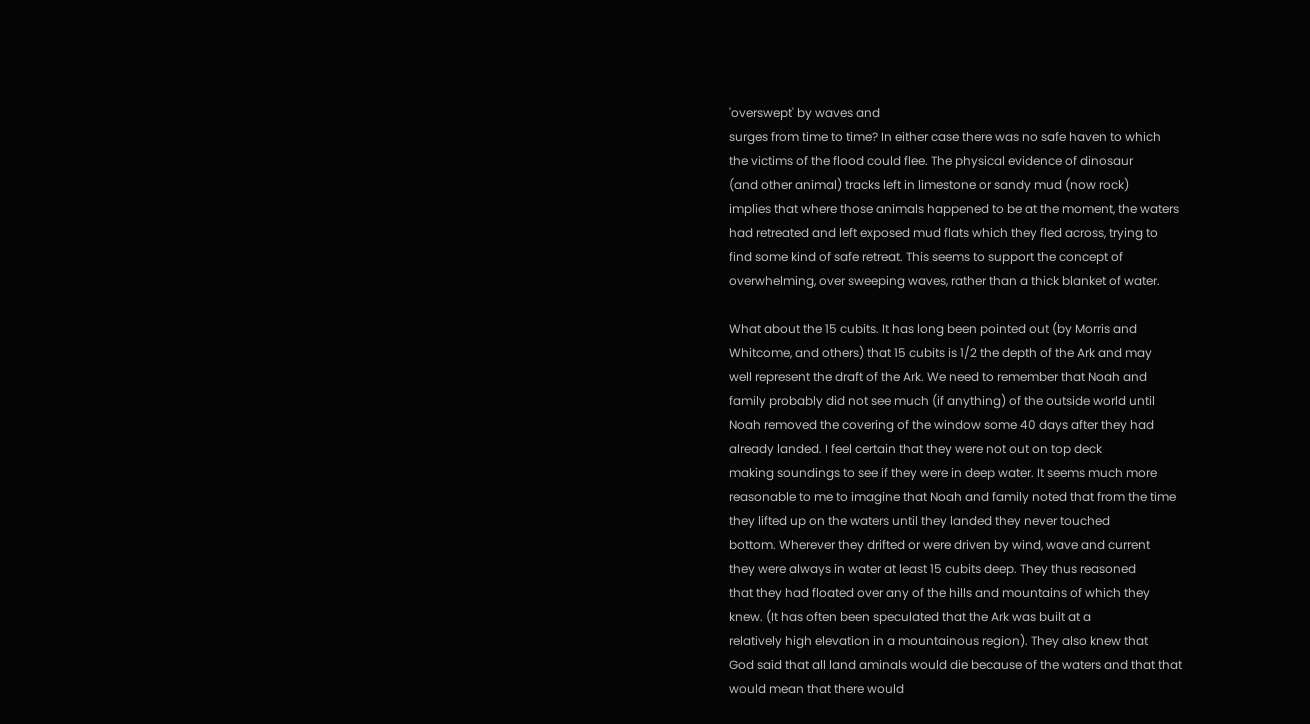'overswept' by waves and
surges from time to time? In either case there was no safe haven to which
the victims of the flood could flee. The physical evidence of dinosaur
(and other animal) tracks left in limestone or sandy mud (now rock)
implies that where those animals happened to be at the moment, the waters
had retreated and left exposed mud flats which they fled across, trying to
find some kind of safe retreat. This seems to support the concept of
overwhelming, over sweeping waves, rather than a thick blanket of water.

What about the 15 cubits. It has long been pointed out (by Morris and
Whitcome, and others) that 15 cubits is 1/2 the depth of the Ark and may
well represent the draft of the Ark. We need to remember that Noah and
family probably did not see much (if anything) of the outside world until
Noah removed the covering of the window some 40 days after they had
already landed. I feel certain that they were not out on top deck
making soundings to see if they were in deep water. It seems much more
reasonable to me to imagine that Noah and family noted that from the time
they lifted up on the waters until they landed they never touched
bottom. Wherever they drifted or were driven by wind, wave and current
they were always in water at least 15 cubits deep. They thus reasoned
that they had floated over any of the hills and mountains of which they
knew. (It has often been speculated that the Ark was built at a
relatively high elevation in a mountainous region). They also knew that
God said that all land aminals would die because of the waters and that that
would mean that there would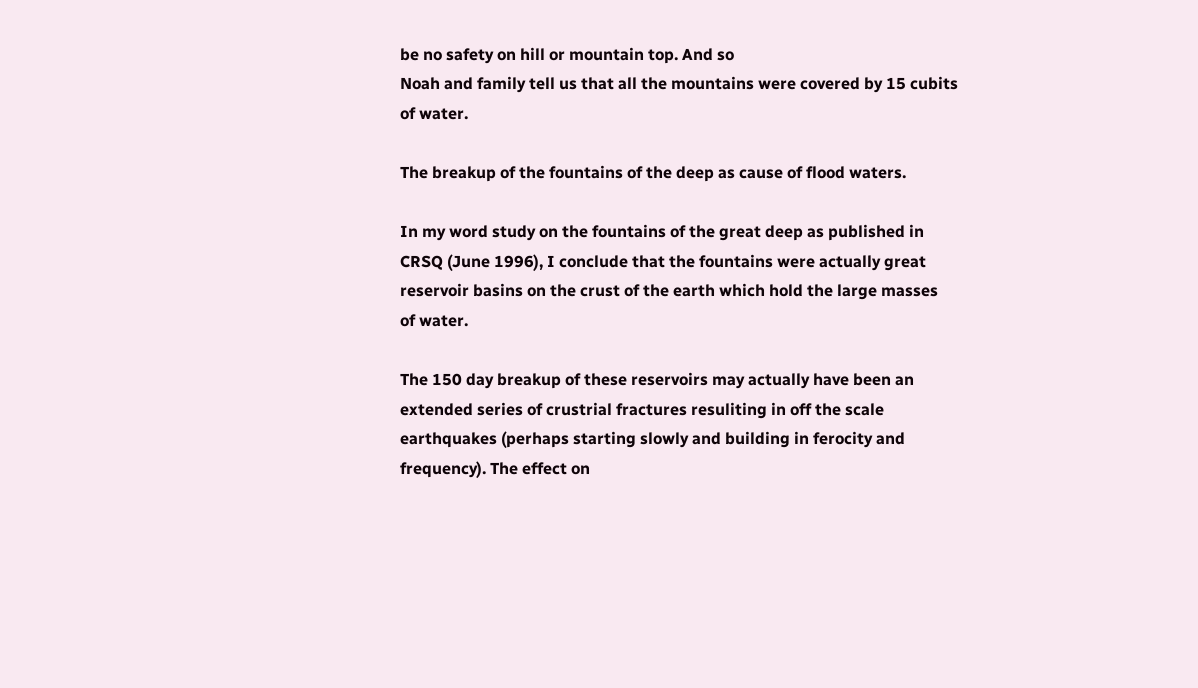be no safety on hill or mountain top. And so
Noah and family tell us that all the mountains were covered by 15 cubits
of water.

The breakup of the fountains of the deep as cause of flood waters.

In my word study on the fountains of the great deep as published in
CRSQ (June 1996), I conclude that the fountains were actually great
reservoir basins on the crust of the earth which hold the large masses
of water.

The 150 day breakup of these reservoirs may actually have been an
extended series of crustrial fractures resuliting in off the scale
earthquakes (perhaps starting slowly and building in ferocity and
frequency). The effect on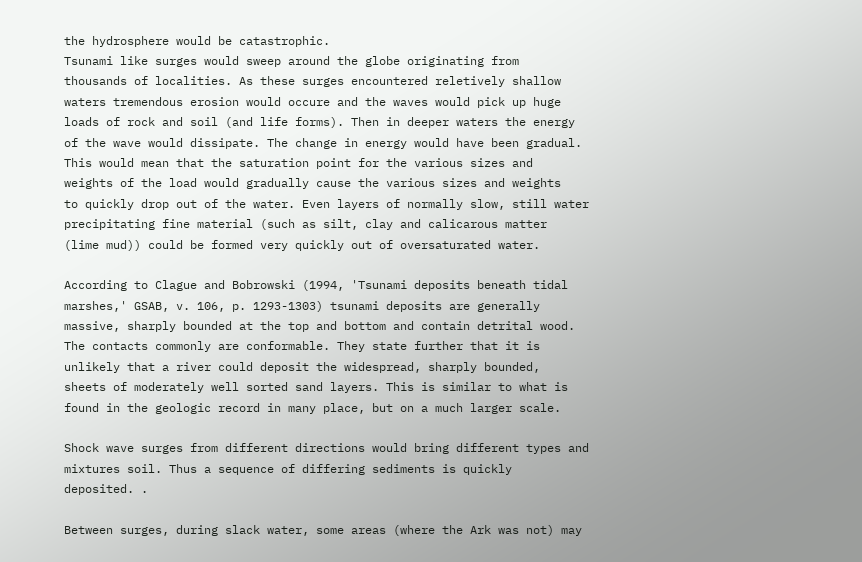the hydrosphere would be catastrophic.
Tsunami like surges would sweep around the globe originating from
thousands of localities. As these surges encountered reletively shallow
waters tremendous erosion would occure and the waves would pick up huge
loads of rock and soil (and life forms). Then in deeper waters the energy
of the wave would dissipate. The change in energy would have been gradual.
This would mean that the saturation point for the various sizes and
weights of the load would gradually cause the various sizes and weights
to quickly drop out of the water. Even layers of normally slow, still water
precipitating fine material (such as silt, clay and calicarous matter
(lime mud)) could be formed very quickly out of oversaturated water.

According to Clague and Bobrowski (1994, 'Tsunami deposits beneath tidal
marshes,' GSAB, v. 106, p. 1293-1303) tsunami deposits are generally
massive, sharply bounded at the top and bottom and contain detrital wood.
The contacts commonly are conformable. They state further that it is
unlikely that a river could deposit the widespread, sharply bounded,
sheets of moderately well sorted sand layers. This is similar to what is
found in the geologic record in many place, but on a much larger scale.

Shock wave surges from different directions would bring different types and
mixtures soil. Thus a sequence of differing sediments is quickly
deposited. .

Between surges, during slack water, some areas (where the Ark was not) may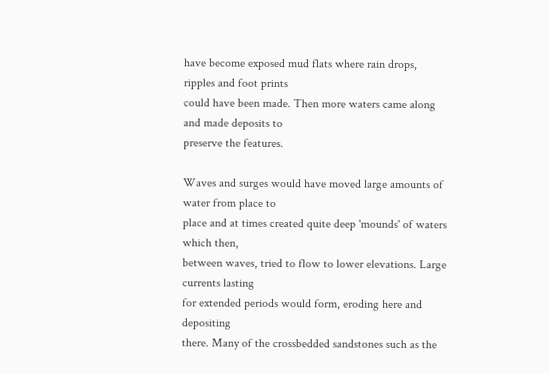have become exposed mud flats where rain drops, ripples and foot prints
could have been made. Then more waters came along and made deposits to
preserve the features.

Waves and surges would have moved large amounts of water from place to
place and at times created quite deep 'mounds' of waters which then,
between waves, tried to flow to lower elevations. Large currents lasting
for extended periods would form, eroding here and depositing
there. Many of the crossbedded sandstones such as the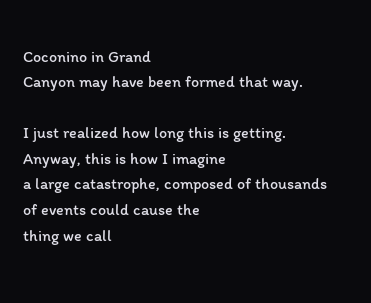Coconino in Grand
Canyon may have been formed that way.

I just realized how long this is getting. Anyway, this is how I imagine
a large catastrophe, composed of thousands of events could cause the
thing we call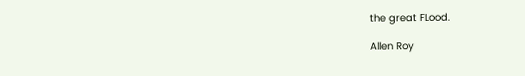the great FLood.

Allen Roy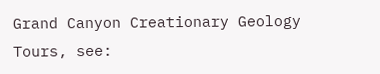Grand Canyon Creationary Geology Tours, see: